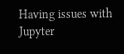Having issues with Jupyter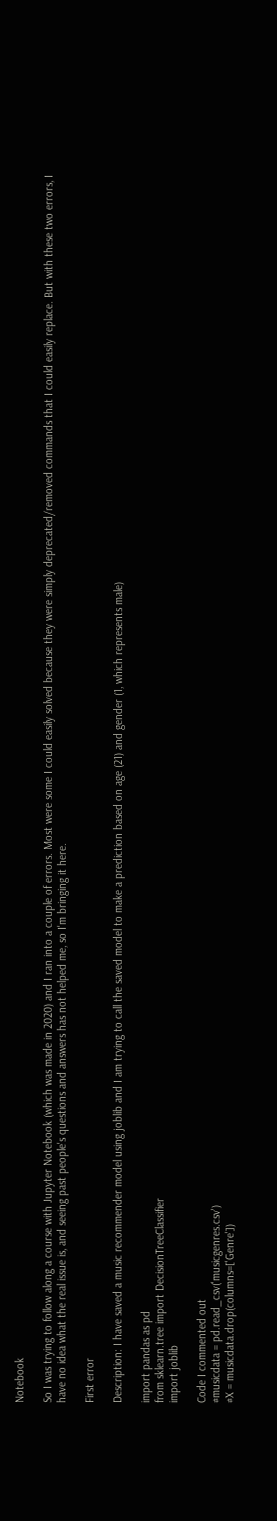Notebook

So I was trying to follow along a course with Jupyter Notebook (which was made in 2020) and I ran into a couple of errors. Most were some I could easily solved because they were simply deprecated/removed commands that I could easily replace. But with these two errors, I have no idea what the real issue is, and seeing past people's questions and answers has not helped me, so I'm bringing it here.

First error

Description: I have saved a music recommender model using joblib and I am trying to call the saved model to make a prediction based on age (21) and gender (1, which represents male)

import pandas as pd
from sklearn.tree import DecisionTreeClassifier
import joblib

Code I commented out
#musicdata = pd.read_csv('musicgenres.csv')
#X = musicdata.drop(columns=['Genre'])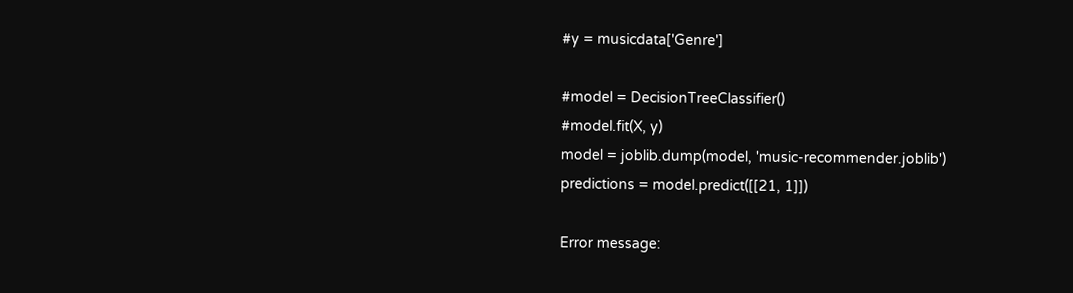#y = musicdata['Genre']

#model = DecisionTreeClassifier()
#model.fit(X, y)
model = joblib.dump(model, 'music-recommender.joblib')
predictions = model.predict([[21, 1]])

Error message: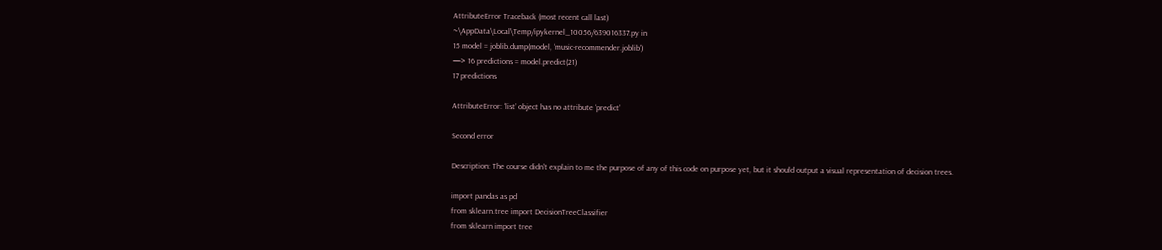AttributeError Traceback (most recent call last)
~\AppData\Local\Temp/ipykernel_10056/639016337.py in
15 model = joblib.dump(model, ‘music-recommender.joblib’)
—> 16 predictions = model.predict(21)
17 predictions

AttributeError: ‘list’ object has no attribute ‘predict’

Second error

Description: The course didn't explain to me the purpose of any of this code on purpose yet, but it should output a visual representation of decision trees.

import pandas as pd
from sklearn.tree import DecisionTreeClassifier
from sklearn import tree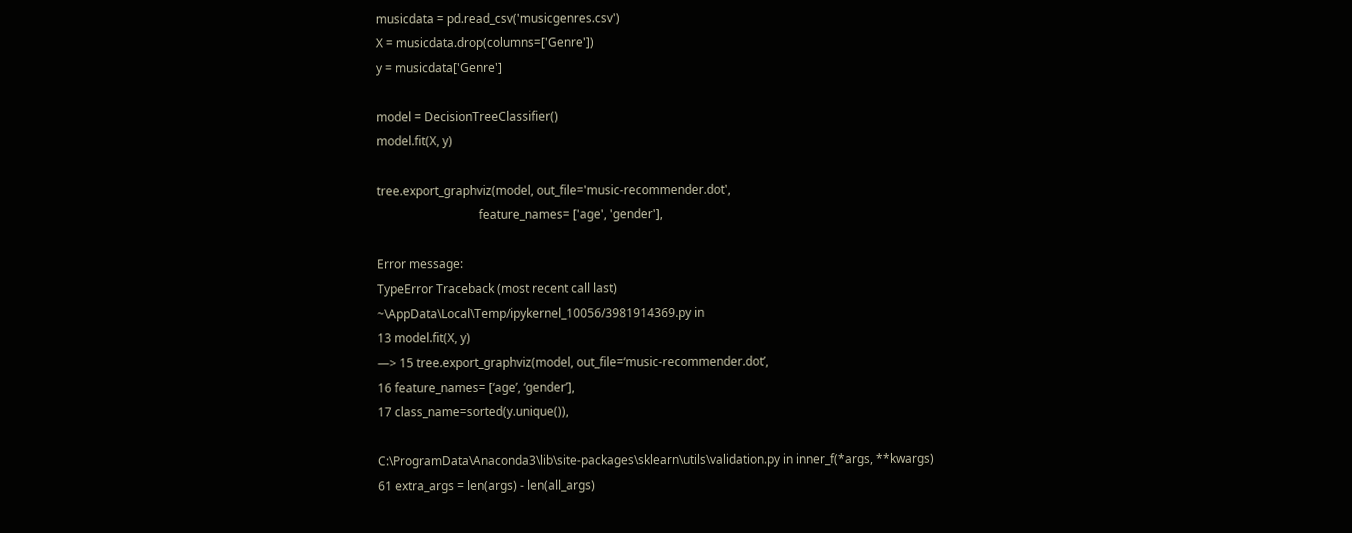musicdata = pd.read_csv('musicgenres.csv')
X = musicdata.drop(columns=['Genre'])
y = musicdata['Genre']

model = DecisionTreeClassifier()
model.fit(X, y)

tree.export_graphviz(model, out_file='music-recommender.dot',
                                  feature_names= ['age', 'gender'],

Error message:
TypeError Traceback (most recent call last)
~\AppData\Local\Temp/ipykernel_10056/3981914369.py in
13 model.fit(X, y)
—> 15 tree.export_graphviz(model, out_file=‘music-recommender.dot’,
16 feature_names= [‘age’, ‘gender’],
17 class_name=sorted(y.unique()),

C:\ProgramData\Anaconda3\lib\site-packages\sklearn\utils\validation.py in inner_f(*args, **kwargs)
61 extra_args = len(args) - len(all_args)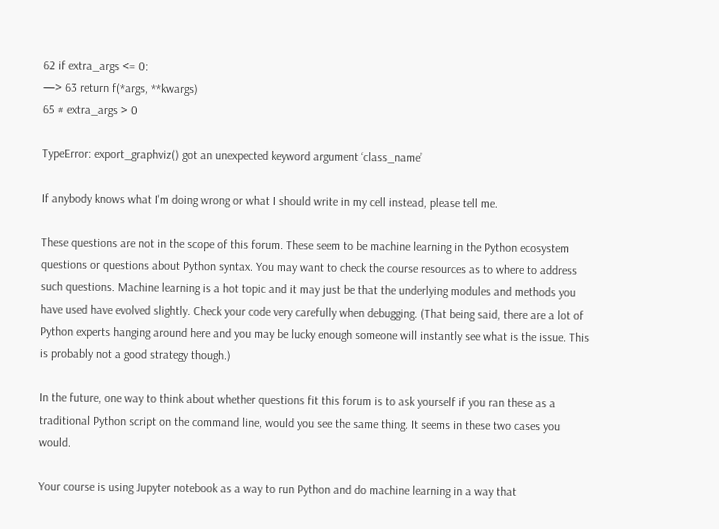62 if extra_args <= 0:
—> 63 return f(*args, **kwargs)
65 # extra_args > 0

TypeError: export_graphviz() got an unexpected keyword argument ‘class_name’

If anybody knows what I'm doing wrong or what I should write in my cell instead, please tell me.

These questions are not in the scope of this forum. These seem to be machine learning in the Python ecosystem questions or questions about Python syntax. You may want to check the course resources as to where to address such questions. Machine learning is a hot topic and it may just be that the underlying modules and methods you have used have evolved slightly. Check your code very carefully when debugging. (That being said, there are a lot of Python experts hanging around here and you may be lucky enough someone will instantly see what is the issue. This is probably not a good strategy though.)

In the future, one way to think about whether questions fit this forum is to ask yourself if you ran these as a traditional Python script on the command line, would you see the same thing. It seems in these two cases you would.

Your course is using Jupyter notebook as a way to run Python and do machine learning in a way that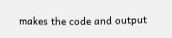makes the code and output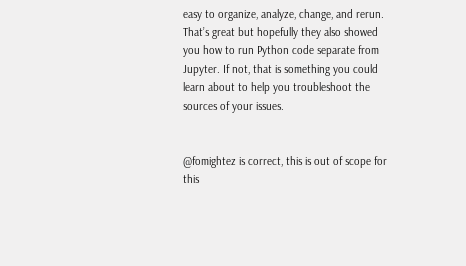easy to organize, analyze, change, and rerun. That’s great but hopefully they also showed you how to run Python code separate from Jupyter. If not, that is something you could learn about to help you troubleshoot the sources of your issues.


@fomightez is correct, this is out of scope for this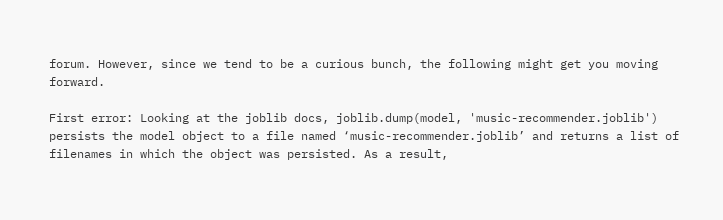forum. However, since we tend to be a curious bunch, the following might get you moving forward.

First error: Looking at the joblib docs, joblib.dump(model, 'music-recommender.joblib') persists the model object to a file named ‘music-recommender.joblib’ and returns a list of filenames in which the object was persisted. As a result,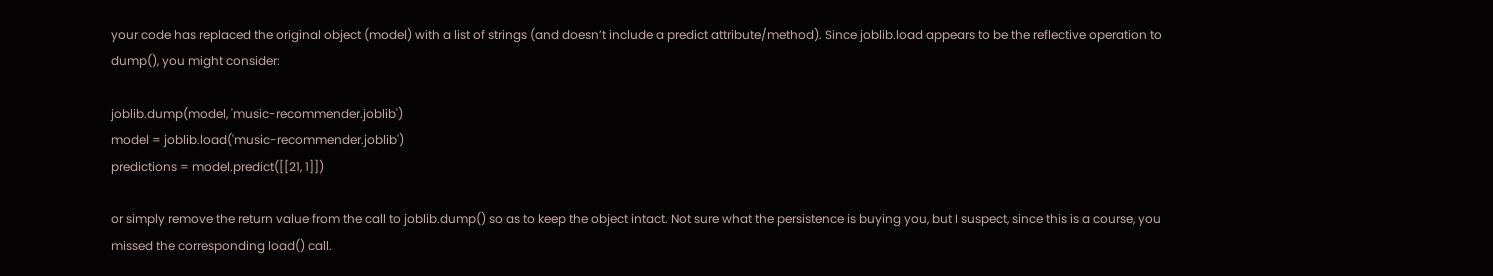your code has replaced the original object (model) with a list of strings (and doesn’t include a predict attribute/method). Since joblib.load appears to be the reflective operation to dump(), you might consider:

joblib.dump(model, 'music-recommender.joblib')
model = joblib.load('music-recommender.joblib')
predictions = model.predict([[21, 1]])

or simply remove the return value from the call to joblib.dump() so as to keep the object intact. Not sure what the persistence is buying you, but I suspect, since this is a course, you missed the corresponding load() call.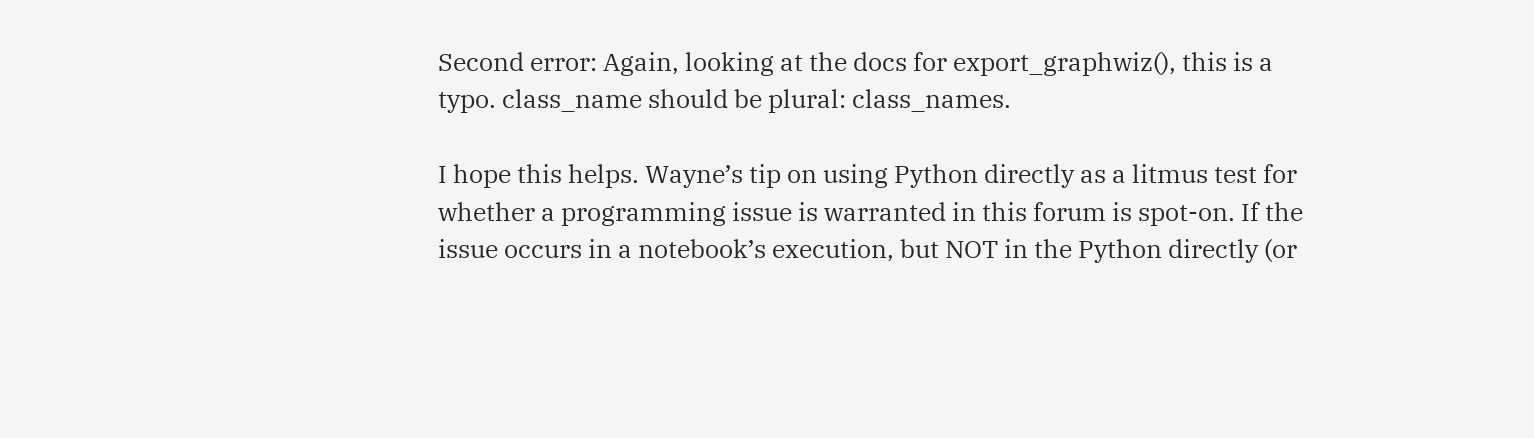Second error: Again, looking at the docs for export_graphwiz(), this is a typo. class_name should be plural: class_names.

I hope this helps. Wayne’s tip on using Python directly as a litmus test for whether a programming issue is warranted in this forum is spot-on. If the issue occurs in a notebook’s execution, but NOT in the Python directly (or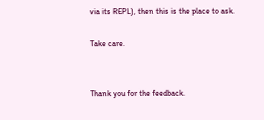via its REPL), then this is the place to ask.

Take care.


Thank you for the feedback.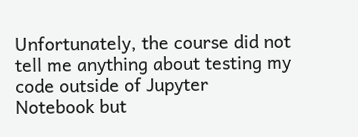Unfortunately, the course did not tell me anything about testing my code outside of Jupyter Notebook but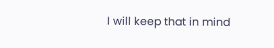I will keep that in mind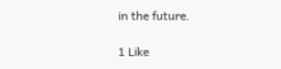in the future.

1 Like